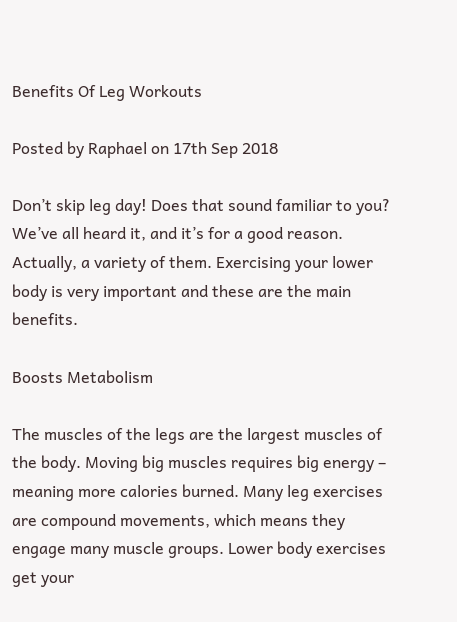Benefits Of Leg Workouts

Posted by Raphael on 17th Sep 2018

Don’t skip leg day! Does that sound familiar to you? We’ve all heard it, and it’s for a good reason. Actually, a variety of them. Exercising your lower body is very important and these are the main benefits.

Boosts Metabolism

The muscles of the legs are the largest muscles of the body. Moving big muscles requires big energy – meaning more calories burned. Many leg exercises are compound movements, which means they engage many muscle groups. Lower body exercises get your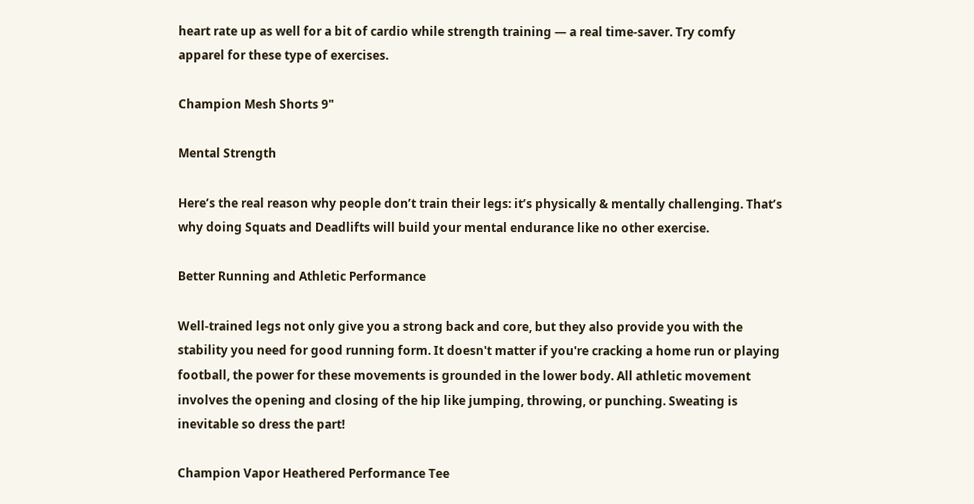heart rate up as well for a bit of cardio while strength training — a real time-saver. Try comfy apparel for these type of exercises.

Champion Mesh Shorts 9"

Mental Strength

Here’s the real reason why people don’t train their legs: it’s physically & mentally challenging. That’s why doing Squats and Deadlifts will build your mental endurance like no other exercise.

Better Running and Athletic Performance

Well-trained legs not only give you a strong back and core, but they also provide you with the stability you need for good running form. It doesn't matter if you're cracking a home run or playing football, the power for these movements is grounded in the lower body. All athletic movement involves the opening and closing of the hip like jumping, throwing, or punching. Sweating is inevitable so dress the part!

Champion Vapor Heathered Performance Tee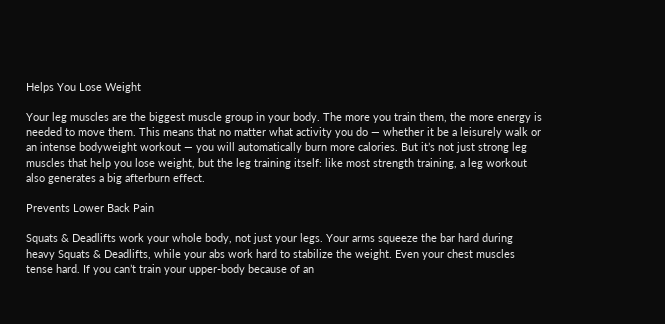Helps You Lose Weight

Your leg muscles are the biggest muscle group in your body. The more you train them, the more energy is needed to move them. This means that no matter what activity you do — whether it be a leisurely walk or an intense bodyweight workout — you will automatically burn more calories. But it’s not just strong leg muscles that help you lose weight, but the leg training itself: like most strength training, a leg workout also generates a big afterburn effect.

Prevents Lower Back Pain

Squats & Deadlifts work your whole body, not just your legs. Your arms squeeze the bar hard during heavy Squats & Deadlifts, while your abs work hard to stabilize the weight. Even your chest muscles tense hard. If you can’t train your upper-body because of an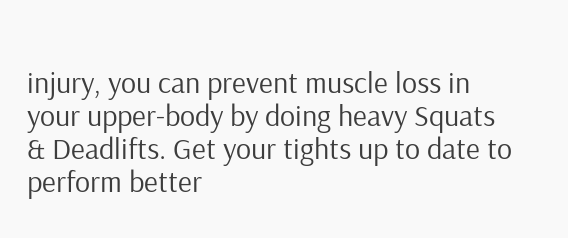injury, you can prevent muscle loss in your upper-body by doing heavy Squats & Deadlifts. Get your tights up to date to perform better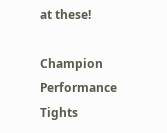at these!

Champion Performance Tights